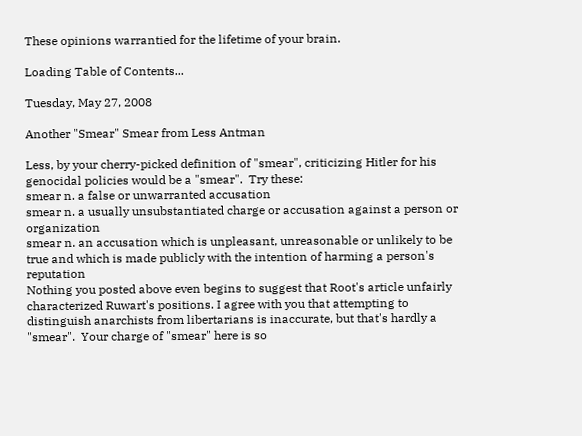These opinions warrantied for the lifetime of your brain.

Loading Table of Contents...

Tuesday, May 27, 2008

Another "Smear" Smear from Less Antman

Less, by your cherry-picked definition of "smear", criticizing Hitler for his genocidal policies would be a "smear".  Try these:
smear n. a false or unwarranted accusation
smear n. a usually unsubstantiated charge or accusation against a person or organization
smear n. an accusation which is unpleasant, unreasonable or unlikely to be true and which is made publicly with the intention of harming a person's reputation
Nothing you posted above even begins to suggest that Root's article unfairly characterized Ruwart's positions. I agree with you that attempting to distinguish anarchists from libertarians is inaccurate, but that's hardly a "smear".  Your charge of "smear" here is so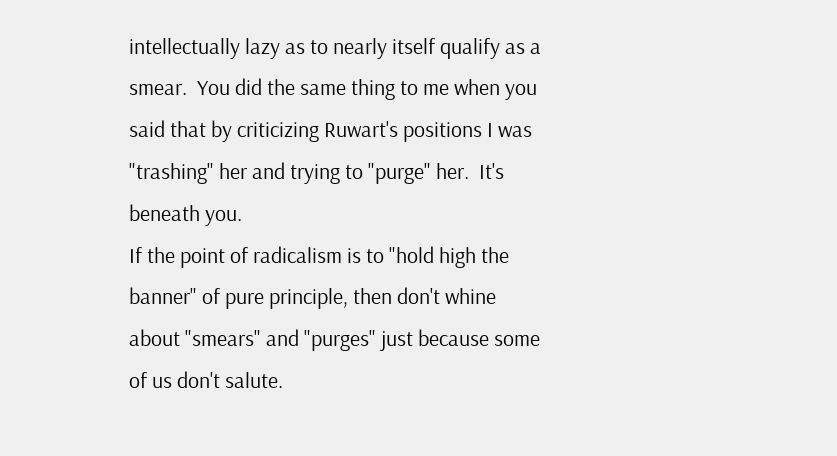intellectually lazy as to nearly itself qualify as a smear.  You did the same thing to me when you said that by criticizing Ruwart's positions I was "trashing" her and trying to "purge" her.  It's beneath you.
If the point of radicalism is to "hold high the banner" of pure principle, then don't whine about "smears" and "purges" just because some of us don't salute.